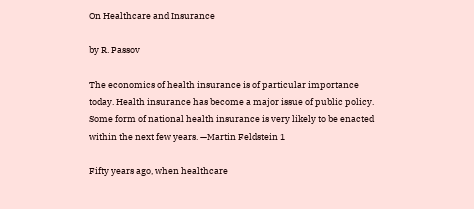On Healthcare and Insurance

by R. Passov

The economics of health insurance is of particular importance today. Health insurance has become a major issue of public policy. Some form of national health insurance is very likely to be enacted within the next few years. —Martin Feldstein 1

Fifty years ago, when healthcare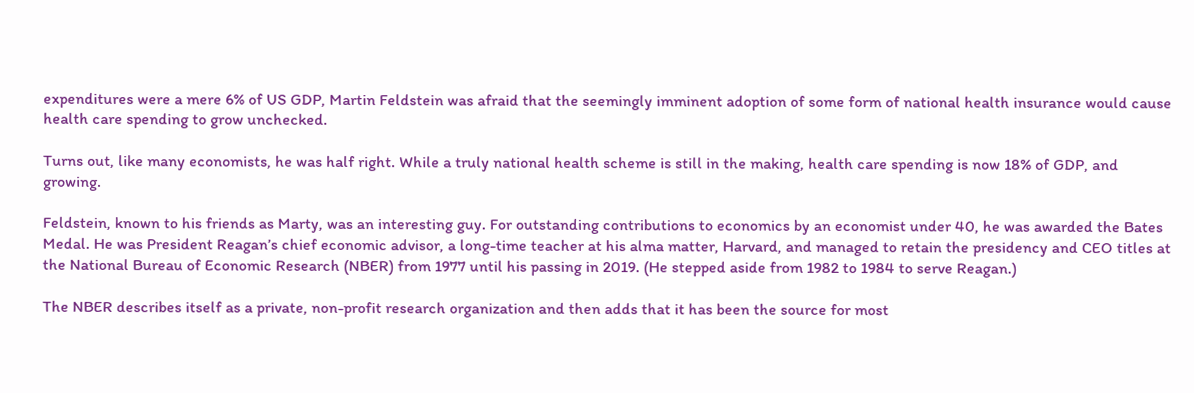expenditures were a mere 6% of US GDP, Martin Feldstein was afraid that the seemingly imminent adoption of some form of national health insurance would cause health care spending to grow unchecked.

Turns out, like many economists, he was half right. While a truly national health scheme is still in the making, health care spending is now 18% of GDP, and growing.

Feldstein, known to his friends as Marty, was an interesting guy. For outstanding contributions to economics by an economist under 40, he was awarded the Bates Medal. He was President Reagan’s chief economic advisor, a long-time teacher at his alma matter, Harvard, and managed to retain the presidency and CEO titles at the National Bureau of Economic Research (NBER) from 1977 until his passing in 2019. (He stepped aside from 1982 to 1984 to serve Reagan.)

The NBER describes itself as a private, non-profit research organization and then adds that it has been the source for most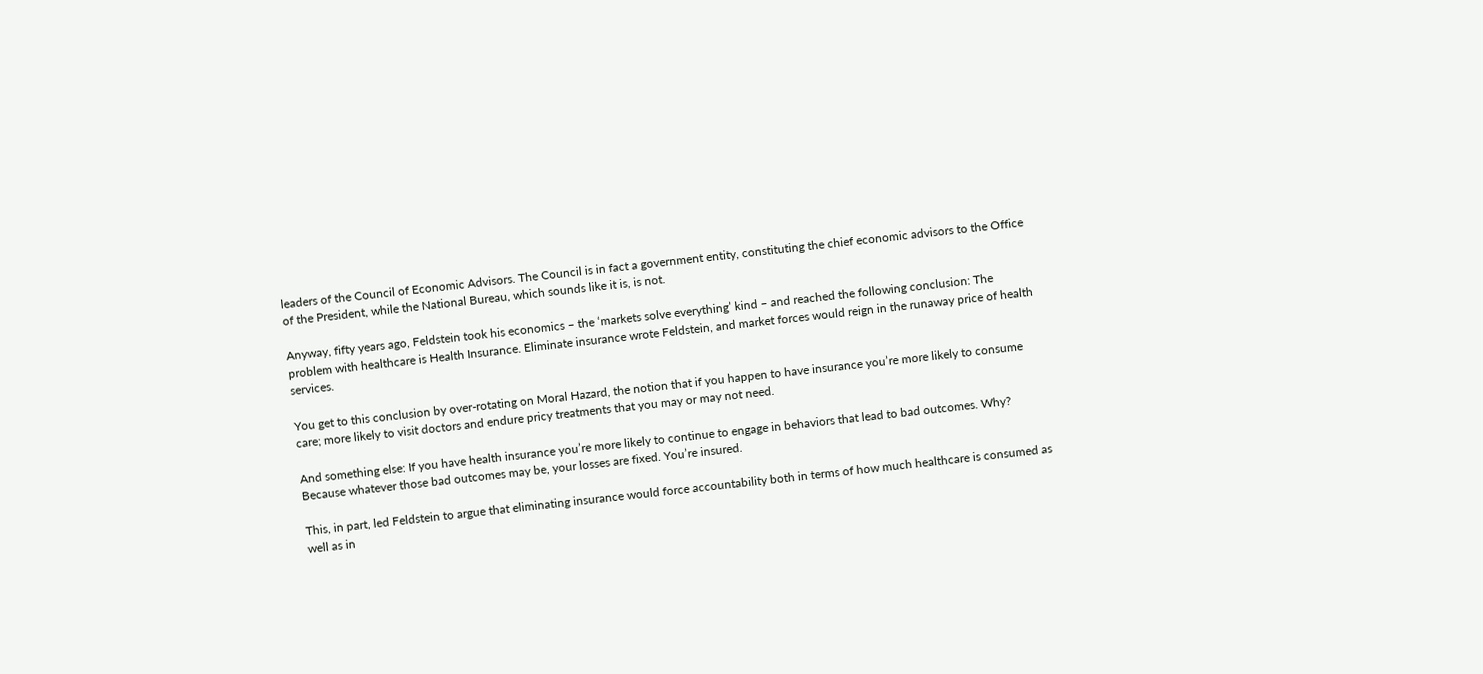leaders of the Council of Economic Advisors. The Council is in fact a government entity, constituting the chief economic advisors to the Office of the President, while the National Bureau, which sounds like it is, is not.

Anyway, fifty years ago, Feldstein took his economics – the ‘markets solve everything’ kind – and reached the following conclusion: The problem with healthcare is Health Insurance. Eliminate insurance wrote Feldstein, and market forces would reign in the runaway price of health services.

You get to this conclusion by over-rotating on Moral Hazard, the notion that if you happen to have insurance you’re more likely to consume care; more likely to visit doctors and endure pricy treatments that you may or may not need.

And something else: If you have health insurance you’re more likely to continue to engage in behaviors that lead to bad outcomes. Why? Because whatever those bad outcomes may be, your losses are fixed. You’re insured.

This, in part, led Feldstein to argue that eliminating insurance would force accountability both in terms of how much healthcare is consumed as well as in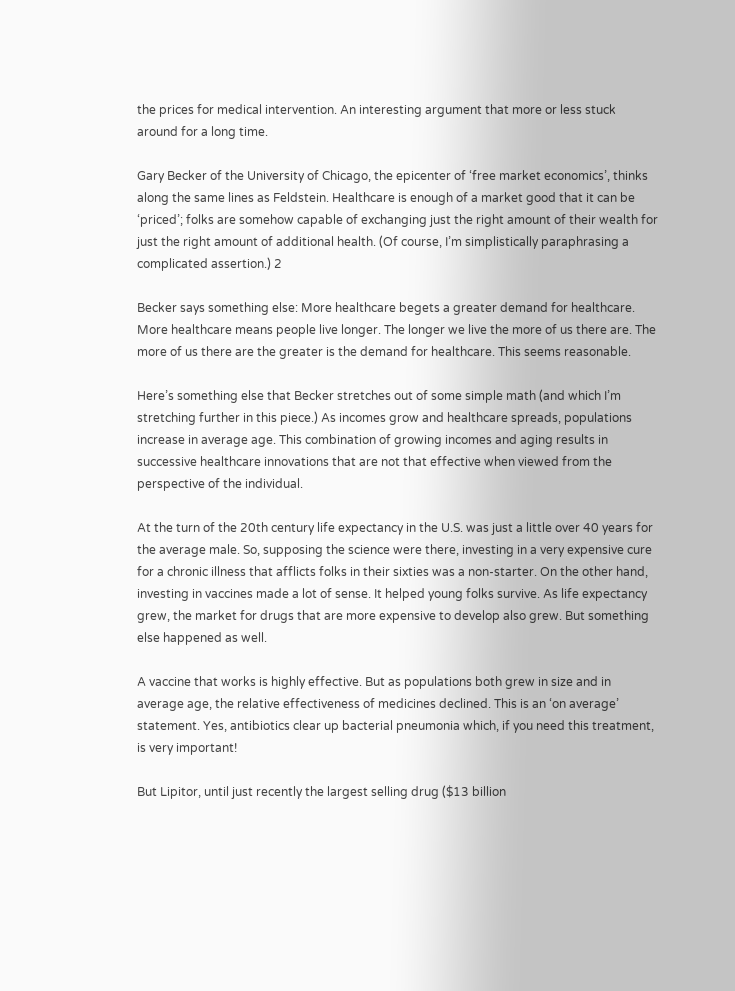the prices for medical intervention. An interesting argument that more or less stuck around for a long time.

Gary Becker of the University of Chicago, the epicenter of ‘free market economics’, thinks along the same lines as Feldstein. Healthcare is enough of a market good that it can be ‘priced’; folks are somehow capable of exchanging just the right amount of their wealth for just the right amount of additional health. (Of course, I’m simplistically paraphrasing a complicated assertion.) 2

Becker says something else: More healthcare begets a greater demand for healthcare. More healthcare means people live longer. The longer we live the more of us there are. The more of us there are the greater is the demand for healthcare. This seems reasonable.

Here’s something else that Becker stretches out of some simple math (and which I’m stretching further in this piece.) As incomes grow and healthcare spreads, populations increase in average age. This combination of growing incomes and aging results in successive healthcare innovations that are not that effective when viewed from the perspective of the individual.

At the turn of the 20th century life expectancy in the U.S. was just a little over 40 years for the average male. So, supposing the science were there, investing in a very expensive cure for a chronic illness that afflicts folks in their sixties was a non-starter. On the other hand, investing in vaccines made a lot of sense. It helped young folks survive. As life expectancy grew, the market for drugs that are more expensive to develop also grew. But something else happened as well.

A vaccine that works is highly effective. But as populations both grew in size and in average age, the relative effectiveness of medicines declined. This is an ‘on average’ statement. Yes, antibiotics clear up bacterial pneumonia which, if you need this treatment, is very important!

But Lipitor, until just recently the largest selling drug ($13 billion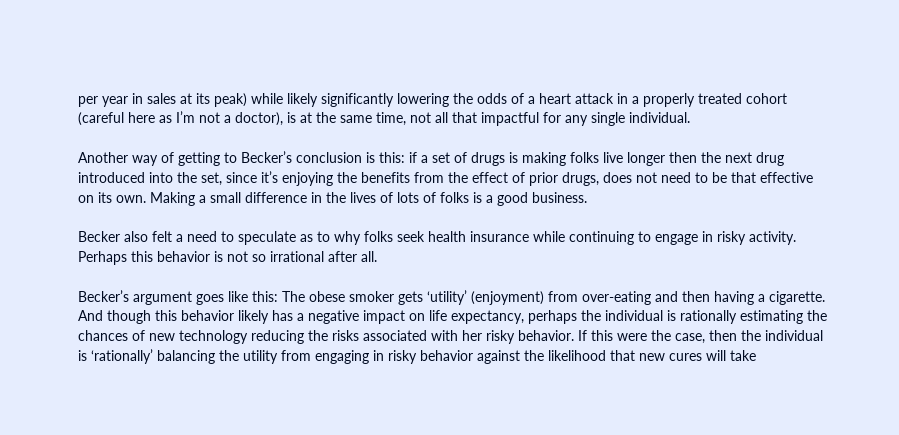per year in sales at its peak) while likely significantly lowering the odds of a heart attack in a properly treated cohort (careful here as I’m not a doctor), is at the same time, not all that impactful for any single individual.

Another way of getting to Becker’s conclusion is this: if a set of drugs is making folks live longer then the next drug introduced into the set, since it’s enjoying the benefits from the effect of prior drugs, does not need to be that effective on its own. Making a small difference in the lives of lots of folks is a good business.

Becker also felt a need to speculate as to why folks seek health insurance while continuing to engage in risky activity. Perhaps this behavior is not so irrational after all.

Becker’s argument goes like this: The obese smoker gets ‘utility’ (enjoyment) from over-eating and then having a cigarette. And though this behavior likely has a negative impact on life expectancy, perhaps the individual is rationally estimating the chances of new technology reducing the risks associated with her risky behavior. If this were the case, then the individual is ‘rationally’ balancing the utility from engaging in risky behavior against the likelihood that new cures will take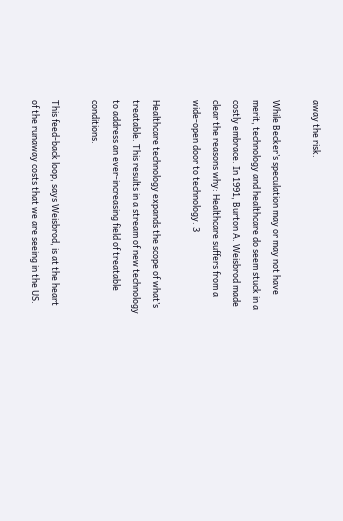away the risk.

While Becker’s speculation may or may not have merit, technology and healthcare do seem stuck in a costly embrace. In 1991, Burton A. Weisbrod made clear the reasons why: Healthcare suffers from a wide-open door to technology. 3

Healthcare technology expands the scope of what’s treatable. This results in a stream of new technology to address an ever-increasing field of treatable conditions.

This feed-back loop, says Weisbrod, is at the heart of the runaway costs that we are seeing in the US.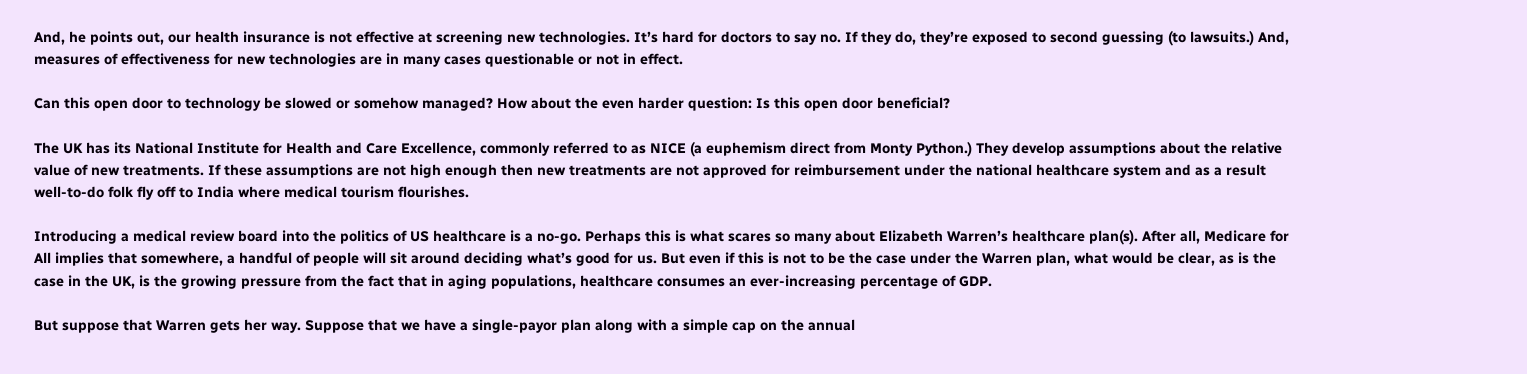And, he points out, our health insurance is not effective at screening new technologies. It’s hard for doctors to say no. If they do, they’re exposed to second guessing (to lawsuits.) And, measures of effectiveness for new technologies are in many cases questionable or not in effect.

Can this open door to technology be slowed or somehow managed? How about the even harder question: Is this open door beneficial?

The UK has its National Institute for Health and Care Excellence, commonly referred to as NICE (a euphemism direct from Monty Python.) They develop assumptions about the relative value of new treatments. If these assumptions are not high enough then new treatments are not approved for reimbursement under the national healthcare system and as a result well-to-do folk fly off to India where medical tourism flourishes.

Introducing a medical review board into the politics of US healthcare is a no-go. Perhaps this is what scares so many about Elizabeth Warren’s healthcare plan(s). After all, Medicare for All implies that somewhere, a handful of people will sit around deciding what’s good for us. But even if this is not to be the case under the Warren plan, what would be clear, as is the case in the UK, is the growing pressure from the fact that in aging populations, healthcare consumes an ever-increasing percentage of GDP.

But suppose that Warren gets her way. Suppose that we have a single-payor plan along with a simple cap on the annual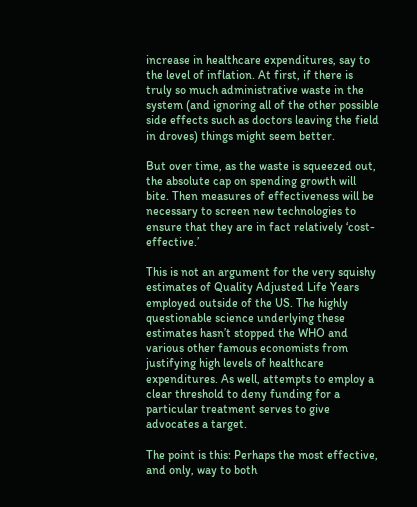increase in healthcare expenditures, say to the level of inflation. At first, if there is truly so much administrative waste in the system (and ignoring all of the other possible side effects such as doctors leaving the field in droves) things might seem better.

But over time, as the waste is squeezed out, the absolute cap on spending growth will bite. Then measures of effectiveness will be necessary to screen new technologies to ensure that they are in fact relatively ‘cost-effective.’

This is not an argument for the very squishy estimates of Quality Adjusted Life Years employed outside of the US. The highly questionable science underlying these estimates hasn’t stopped the WHO and various other famous economists from justifying high levels of healthcare expenditures. As well, attempts to employ a clear threshold to deny funding for a particular treatment serves to give advocates a target.

The point is this: Perhaps the most effective, and only, way to both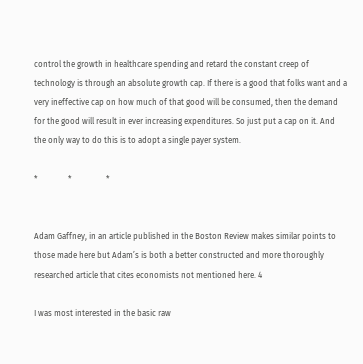control the growth in healthcare spending and retard the constant creep of technology is through an absolute growth cap. If there is a good that folks want and a very ineffective cap on how much of that good will be consumed, then the demand for the good will result in ever increasing expenditures. So just put a cap on it. And the only way to do this is to adopt a single payer system.

*               *                 *


Adam Gaffney, in an article published in the Boston Review makes similar points to those made here but Adam’s is both a better constructed and more thoroughly researched article that cites economists not mentioned here. 4

I was most interested in the basic raw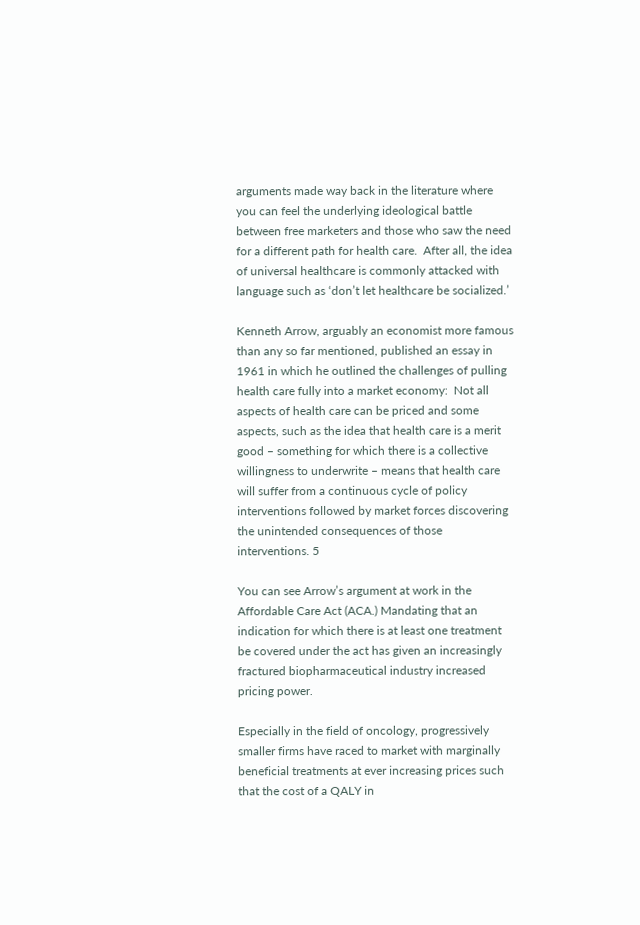arguments made way back in the literature where you can feel the underlying ideological battle between free marketers and those who saw the need for a different path for health care.  After all, the idea of universal healthcare is commonly attacked with language such as ‘don’t let healthcare be socialized.’

Kenneth Arrow, arguably an economist more famous than any so far mentioned, published an essay in 1961 in which he outlined the challenges of pulling health care fully into a market economy:  Not all aspects of health care can be priced and some aspects, such as the idea that health care is a merit good – something for which there is a collective willingness to underwrite – means that health care will suffer from a continuous cycle of policy interventions followed by market forces discovering the unintended consequences of those interventions. 5

You can see Arrow’s argument at work in the Affordable Care Act (ACA.) Mandating that an indication for which there is at least one treatment be covered under the act has given an increasingly fractured biopharmaceutical industry increased pricing power.

Especially in the field of oncology, progressively smaller firms have raced to market with marginally beneficial treatments at ever increasing prices such that the cost of a QALY in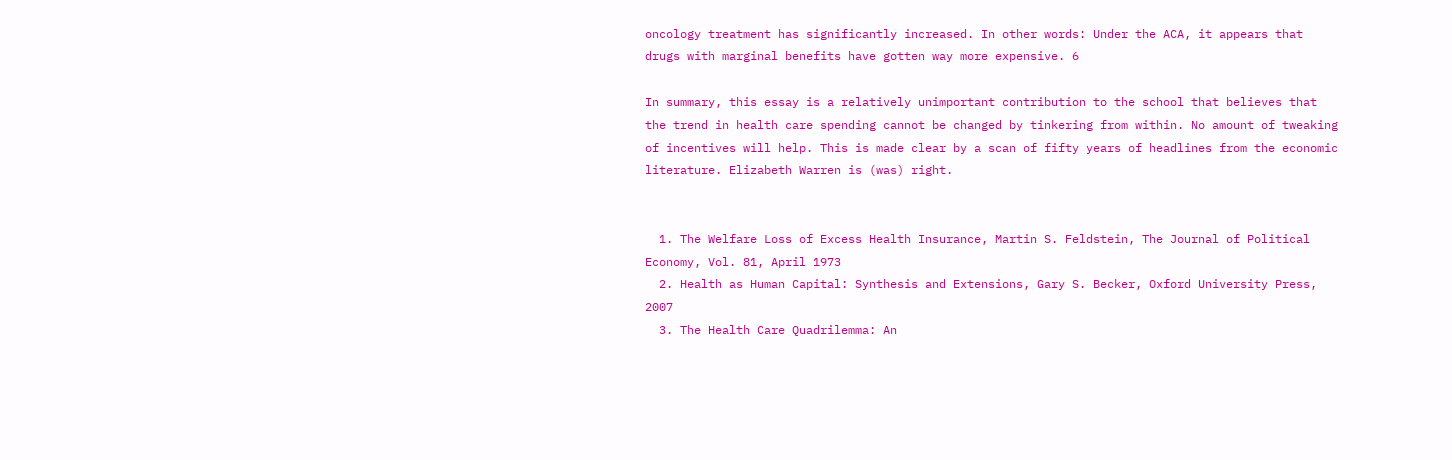oncology treatment has significantly increased. In other words: Under the ACA, it appears that drugs with marginal benefits have gotten way more expensive. 6

In summary, this essay is a relatively unimportant contribution to the school that believes that the trend in health care spending cannot be changed by tinkering from within. No amount of tweaking of incentives will help. This is made clear by a scan of fifty years of headlines from the economic literature. Elizabeth Warren is (was) right.


  1. The Welfare Loss of Excess Health Insurance, Martin S. Feldstein, The Journal of Political Economy, Vol. 81, April 1973
  2. Health as Human Capital: Synthesis and Extensions, Gary S. Becker, Oxford University Press, 2007
  3. The Health Care Quadrilemma: An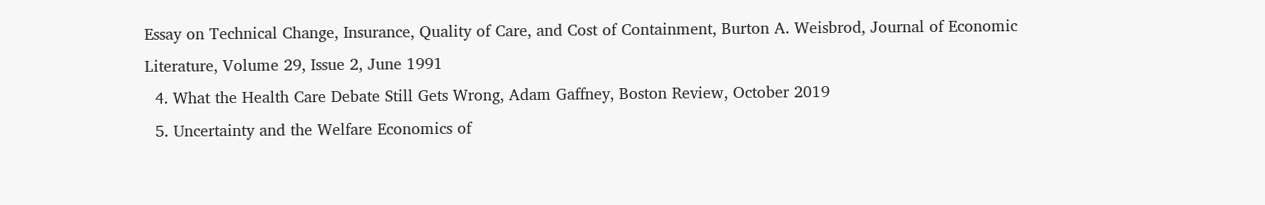Essay on Technical Change, Insurance, Quality of Care, and Cost of Containment, Burton A. Weisbrod, Journal of Economic Literature, Volume 29, Issue 2, June 1991
  4. What the Health Care Debate Still Gets Wrong, Adam Gaffney, Boston Review, October 2019
  5. Uncertainty and the Welfare Economics of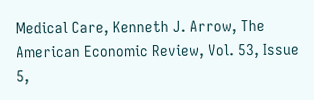Medical Care, Kenneth J. Arrow, The American Economic Review, Vol. 53, Issue 5,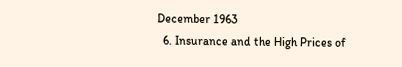December 1963
  6. Insurance and the High Prices of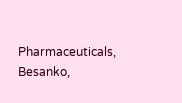Pharmaceuticals, Besanko,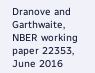Dranove and Garthwaite, NBER working paper 22353, June 2016